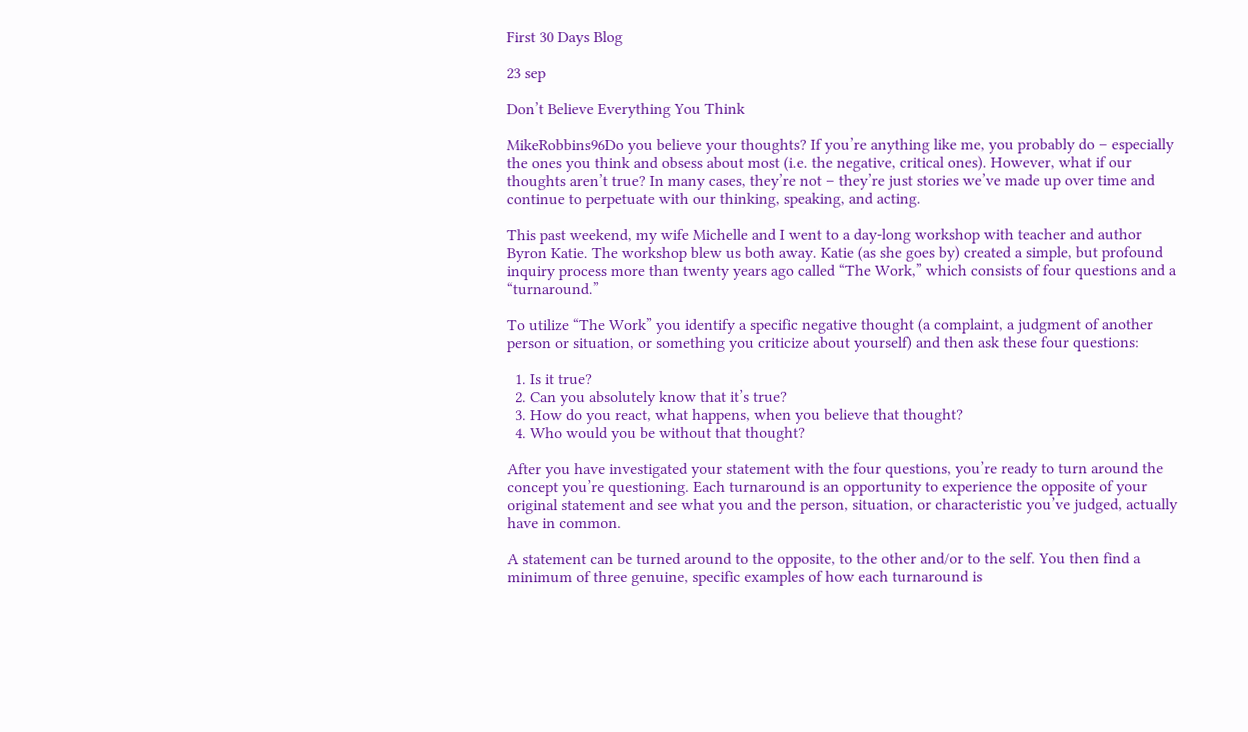First 30 Days Blog

23 sep

Don’t Believe Everything You Think

MikeRobbins96Do you believe your thoughts? If you’re anything like me, you probably do – especially the ones you think and obsess about most (i.e. the negative, critical ones). However, what if our thoughts aren’t true? In many cases, they’re not – they’re just stories we’ve made up over time and continue to perpetuate with our thinking, speaking, and acting.

This past weekend, my wife Michelle and I went to a day-long workshop with teacher and author Byron Katie. The workshop blew us both away. Katie (as she goes by) created a simple, but profound inquiry process more than twenty years ago called “The Work,” which consists of four questions and a “turnaround.”

To utilize “The Work” you identify a specific negative thought (a complaint, a judgment of another person or situation, or something you criticize about yourself) and then ask these four questions:

  1. Is it true?
  2. Can you absolutely know that it’s true?
  3. How do you react, what happens, when you believe that thought?
  4. Who would you be without that thought?

After you have investigated your statement with the four questions, you’re ready to turn around the concept you’re questioning. Each turnaround is an opportunity to experience the opposite of your original statement and see what you and the person, situation, or characteristic you’ve judged, actually have in common.

A statement can be turned around to the opposite, to the other and/or to the self. You then find a minimum of three genuine, specific examples of how each turnaround is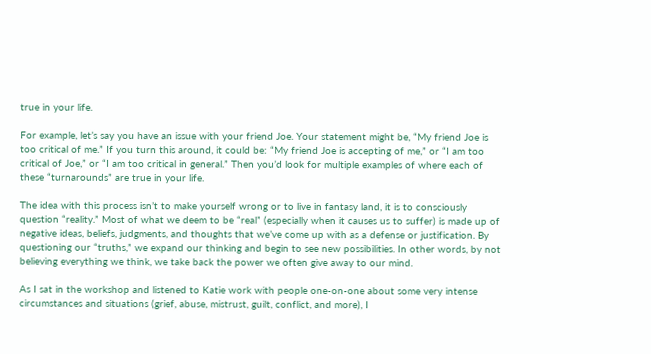true in your life.

For example, let’s say you have an issue with your friend Joe. Your statement might be, “My friend Joe is too critical of me.” If you turn this around, it could be: “My friend Joe is accepting of me,” or “I am too critical of Joe,” or “I am too critical in general.” Then you’d look for multiple examples of where each of these “turnarounds” are true in your life.

The idea with this process isn’t to make yourself wrong or to live in fantasy land, it is to consciously question “reality.” Most of what we deem to be “real” (especially when it causes us to suffer) is made up of negative ideas, beliefs, judgments, and thoughts that we’ve come up with as a defense or justification. By questioning our “truths,” we expand our thinking and begin to see new possibilities. In other words, by not believing everything we think, we take back the power we often give away to our mind.

As I sat in the workshop and listened to Katie work with people one-on-one about some very intense circumstances and situations (grief, abuse, mistrust, guilt, conflict, and more), I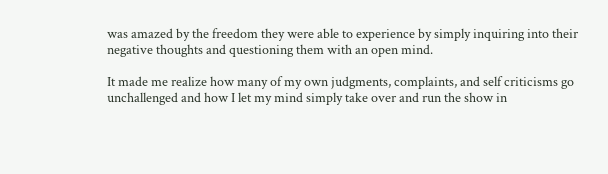was amazed by the freedom they were able to experience by simply inquiring into their negative thoughts and questioning them with an open mind.

It made me realize how many of my own judgments, complaints, and self criticisms go unchallenged and how I let my mind simply take over and run the show in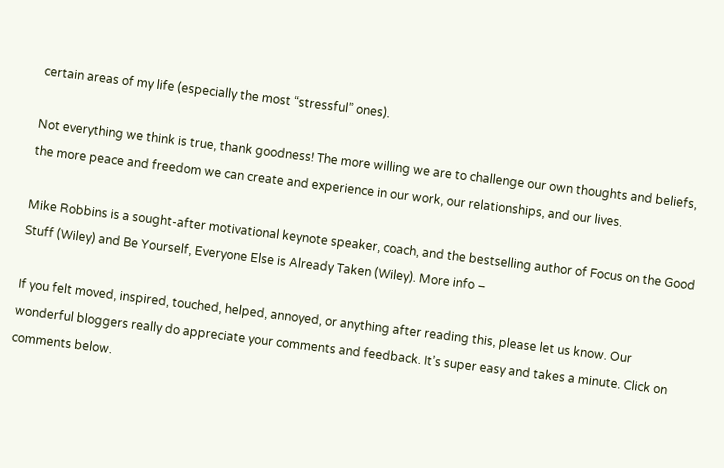certain areas of my life (especially the most “stressful” ones).

Not everything we think is true, thank goodness! The more willing we are to challenge our own thoughts and beliefs, the more peace and freedom we can create and experience in our work, our relationships, and our lives.

Mike Robbins is a sought-after motivational keynote speaker, coach, and the bestselling author of Focus on the Good Stuff (Wiley) and Be Yourself, Everyone Else is Already Taken (Wiley). More info –

If you felt moved, inspired, touched, helped, annoyed, or anything after reading this, please let us know. Our wonderful bloggers really do appreciate your comments and feedback. It’s super easy and takes a minute. Click on comments below.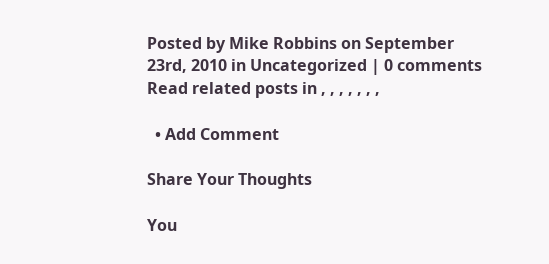Posted by Mike Robbins on September 23rd, 2010 in Uncategorized | 0 comments Read related posts in , , , , , , ,

  • Add Comment

Share Your Thoughts

You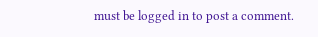must be logged in to post a comment.